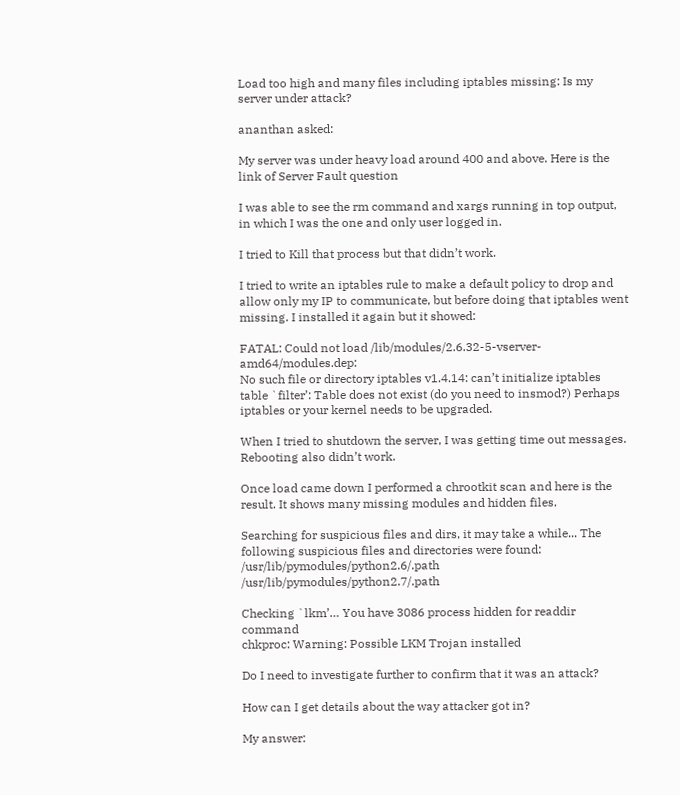Load too high and many files including iptables missing: Is my server under attack?

ananthan asked:

My server was under heavy load around 400 and above. Here is the link of Server Fault question

I was able to see the rm command and xargs running in top output, in which I was the one and only user logged in.

I tried to Kill that process but that didn’t work.

I tried to write an iptables rule to make a default policy to drop and allow only my IP to communicate, but before doing that iptables went missing. I installed it again but it showed:

FATAL: Could not load /lib/modules/2.6.32-5-vserver-amd64/modules.dep:
No such file or directory iptables v1.4.14: can’t initialize iptables
table `filter’: Table does not exist (do you need to insmod?) Perhaps
iptables or your kernel needs to be upgraded.

When I tried to shutdown the server, I was getting time out messages. Rebooting also didn’t work.

Once load came down I performed a chrootkit scan and here is the result. It shows many missing modules and hidden files.

Searching for suspicious files and dirs, it may take a while... The
following suspicious files and directories were found:
/usr/lib/pymodules/python2.6/.path /usr/lib/pymodules/python2.7/.path

Checking `lkm’… You have 3086 process hidden for readdir command
chkproc: Warning: Possible LKM Trojan installed

Do I need to investigate further to confirm that it was an attack?

How can I get details about the way attacker got in?

My answer: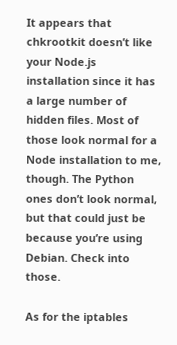It appears that chkrootkit doesn’t like your Node.js installation since it has a large number of hidden files. Most of those look normal for a Node installation to me, though. The Python ones don’t look normal, but that could just be because you’re using Debian. Check into those.

As for the iptables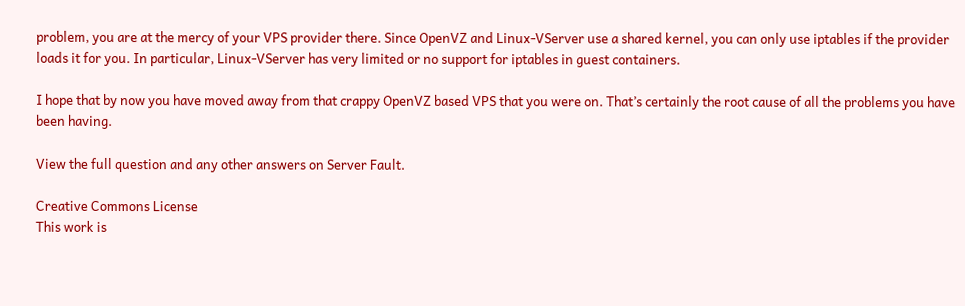problem, you are at the mercy of your VPS provider there. Since OpenVZ and Linux-VServer use a shared kernel, you can only use iptables if the provider loads it for you. In particular, Linux-VServer has very limited or no support for iptables in guest containers.

I hope that by now you have moved away from that crappy OpenVZ based VPS that you were on. That’s certainly the root cause of all the problems you have been having.

View the full question and any other answers on Server Fault.

Creative Commons License
This work is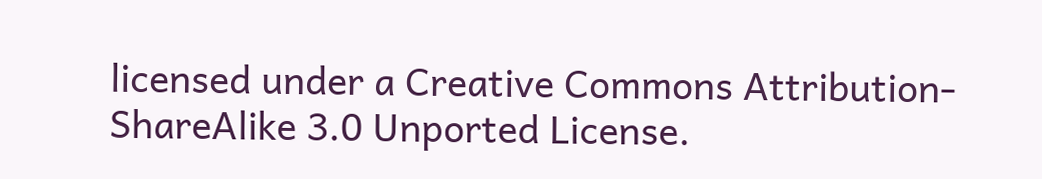licensed under a Creative Commons Attribution-ShareAlike 3.0 Unported License.